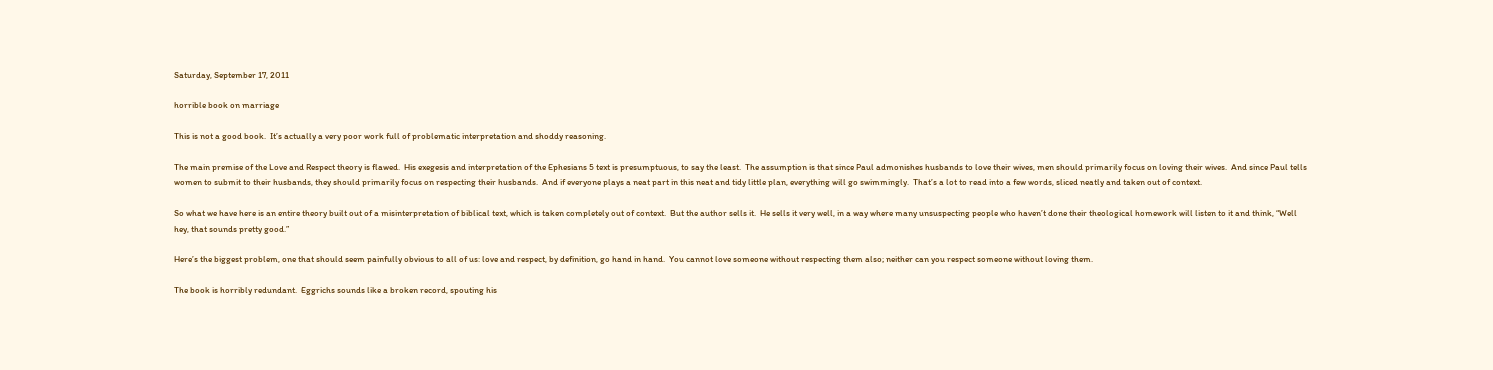Saturday, September 17, 2011

horrible book on marriage

This is not a good book.  It’s actually a very poor work full of problematic interpretation and shoddy reasoning.

The main premise of the Love and Respect theory is flawed.  His exegesis and interpretation of the Ephesians 5 text is presumptuous, to say the least.  The assumption is that since Paul admonishes husbands to love their wives, men should primarily focus on loving their wives.  And since Paul tells women to submit to their husbands, they should primarily focus on respecting their husbands.  And if everyone plays a neat part in this neat and tidy little plan, everything will go swimmingly.  That’s a lot to read into a few words, sliced neatly and taken out of context.

So what we have here is an entire theory built out of a misinterpretation of biblical text, which is taken completely out of context.  But the author sells it.  He sells it very well, in a way where many unsuspecting people who haven’t done their theological homework will listen to it and think, “Well hey, that sounds pretty good.”

Here’s the biggest problem, one that should seem painfully obvious to all of us: love and respect, by definition, go hand in hand.  You cannot love someone without respecting them also; neither can you respect someone without loving them.

The book is horribly redundant.  Eggrichs sounds like a broken record, spouting his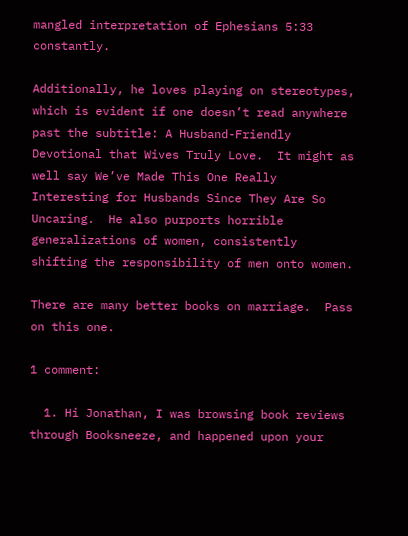mangled interpretation of Ephesians 5:33 constantly.

Additionally, he loves playing on stereotypes, which is evident if one doesn’t read anywhere past the subtitle: A Husband-Friendly Devotional that Wives Truly Love.  It might as well say We’ve Made This One Really Interesting for Husbands Since They Are So Uncaring.  He also purports horrible generalizations of women, consistently shifting the responsibility of men onto women.

There are many better books on marriage.  Pass on this one.

1 comment:

  1. Hi Jonathan, I was browsing book reviews through Booksneeze, and happened upon your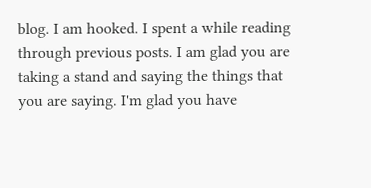blog. I am hooked. I spent a while reading through previous posts. I am glad you are taking a stand and saying the things that you are saying. I'm glad you have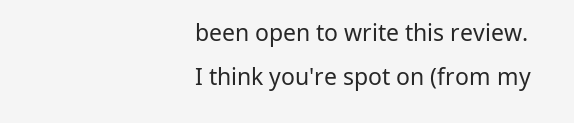been open to write this review. I think you're spot on (from my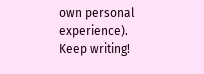own personal experience). Keep writing!